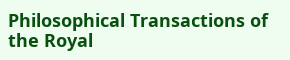Philosophical Transactions of the Royal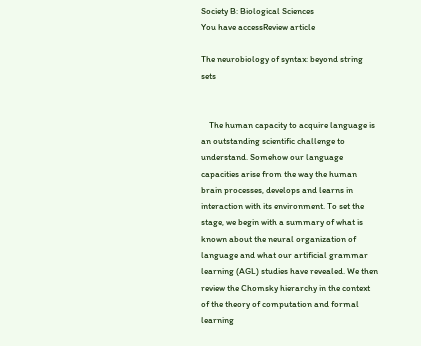Society B: Biological Sciences
You have accessReview article

The neurobiology of syntax: beyond string sets


    The human capacity to acquire language is an outstanding scientific challenge to understand. Somehow our language capacities arise from the way the human brain processes, develops and learns in interaction with its environment. To set the stage, we begin with a summary of what is known about the neural organization of language and what our artificial grammar learning (AGL) studies have revealed. We then review the Chomsky hierarchy in the context of the theory of computation and formal learning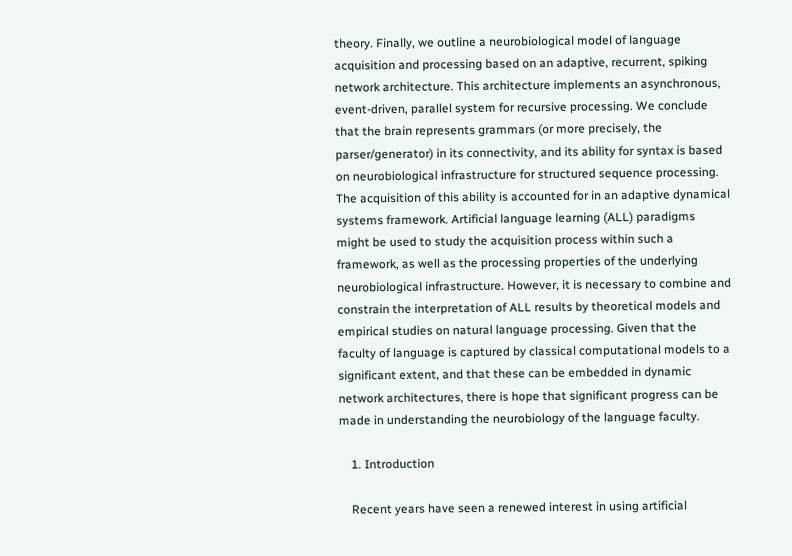theory. Finally, we outline a neurobiological model of language acquisition and processing based on an adaptive, recurrent, spiking network architecture. This architecture implements an asynchronous, event-driven, parallel system for recursive processing. We conclude that the brain represents grammars (or more precisely, the parser/generator) in its connectivity, and its ability for syntax is based on neurobiological infrastructure for structured sequence processing. The acquisition of this ability is accounted for in an adaptive dynamical systems framework. Artificial language learning (ALL) paradigms might be used to study the acquisition process within such a framework, as well as the processing properties of the underlying neurobiological infrastructure. However, it is necessary to combine and constrain the interpretation of ALL results by theoretical models and empirical studies on natural language processing. Given that the faculty of language is captured by classical computational models to a significant extent, and that these can be embedded in dynamic network architectures, there is hope that significant progress can be made in understanding the neurobiology of the language faculty.

    1. Introduction

    Recent years have seen a renewed interest in using artificial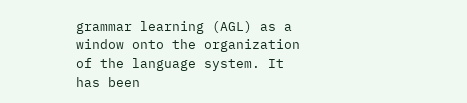grammar learning (AGL) as a window onto the organization of the language system. It has been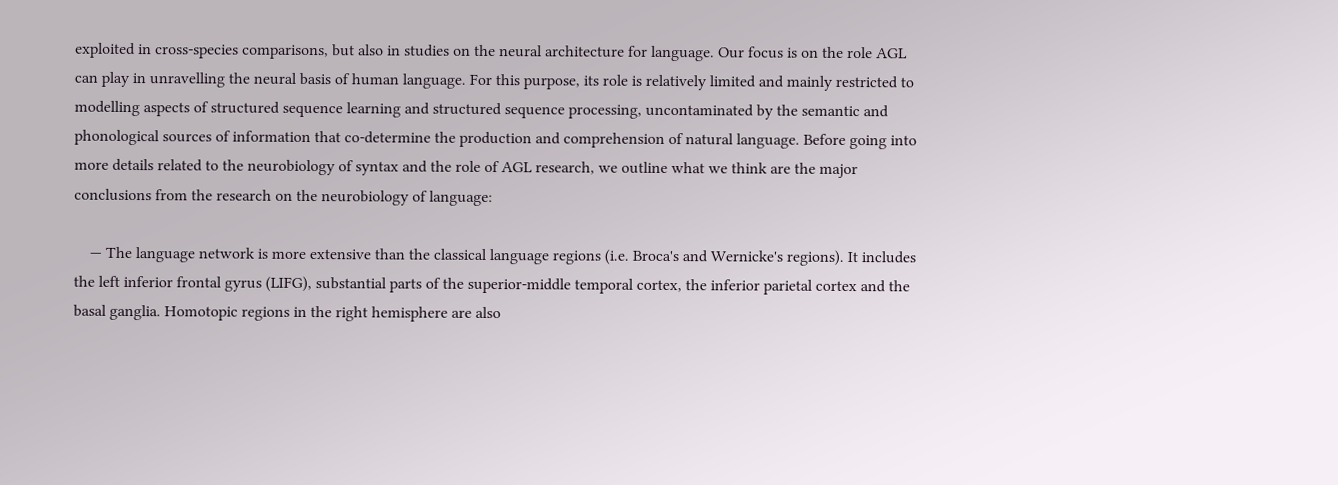exploited in cross-species comparisons, but also in studies on the neural architecture for language. Our focus is on the role AGL can play in unravelling the neural basis of human language. For this purpose, its role is relatively limited and mainly restricted to modelling aspects of structured sequence learning and structured sequence processing, uncontaminated by the semantic and phonological sources of information that co-determine the production and comprehension of natural language. Before going into more details related to the neurobiology of syntax and the role of AGL research, we outline what we think are the major conclusions from the research on the neurobiology of language:

    — The language network is more extensive than the classical language regions (i.e. Broca's and Wernicke's regions). It includes the left inferior frontal gyrus (LIFG), substantial parts of the superior-middle temporal cortex, the inferior parietal cortex and the basal ganglia. Homotopic regions in the right hemisphere are also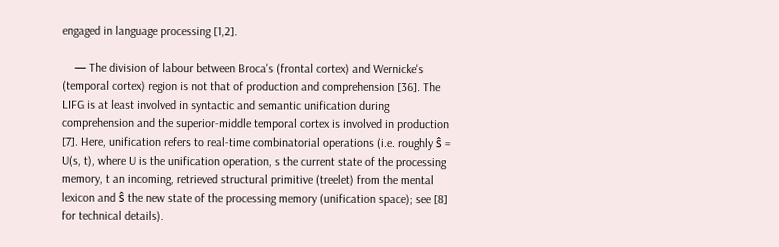engaged in language processing [1,2].

    — The division of labour between Broca's (frontal cortex) and Wernicke's (temporal cortex) region is not that of production and comprehension [36]. The LIFG is at least involved in syntactic and semantic unification during comprehension and the superior-middle temporal cortex is involved in production [7]. Here, unification refers to real-time combinatorial operations (i.e. roughly ŝ = U(s, t), where U is the unification operation, s the current state of the processing memory, t an incoming, retrieved structural primitive (treelet) from the mental lexicon and ŝ the new state of the processing memory (unification space); see [8] for technical details).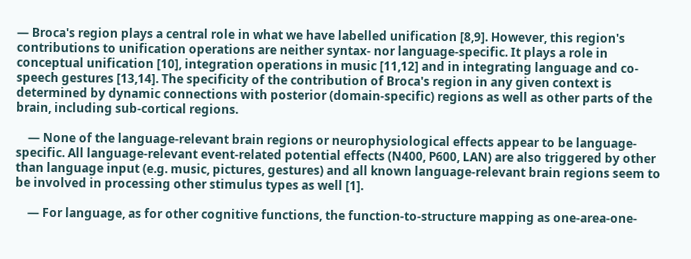— Broca's region plays a central role in what we have labelled unification [8,9]. However, this region's contributions to unification operations are neither syntax- nor language-specific. It plays a role in conceptual unification [10], integration operations in music [11,12] and in integrating language and co-speech gestures [13,14]. The specificity of the contribution of Broca's region in any given context is determined by dynamic connections with posterior (domain-specific) regions as well as other parts of the brain, including sub-cortical regions.

    — None of the language-relevant brain regions or neurophysiological effects appear to be language-specific. All language-relevant event-related potential effects (N400, P600, LAN) are also triggered by other than language input (e.g. music, pictures, gestures) and all known language-relevant brain regions seem to be involved in processing other stimulus types as well [1].

    — For language, as for other cognitive functions, the function-to-structure mapping as one-area-one-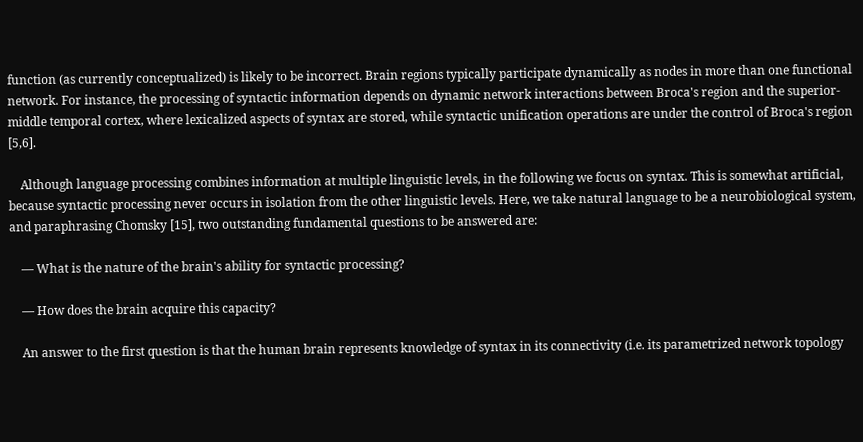function (as currently conceptualized) is likely to be incorrect. Brain regions typically participate dynamically as nodes in more than one functional network. For instance, the processing of syntactic information depends on dynamic network interactions between Broca's region and the superior-middle temporal cortex, where lexicalized aspects of syntax are stored, while syntactic unification operations are under the control of Broca's region [5,6].

    Although language processing combines information at multiple linguistic levels, in the following we focus on syntax. This is somewhat artificial, because syntactic processing never occurs in isolation from the other linguistic levels. Here, we take natural language to be a neurobiological system, and paraphrasing Chomsky [15], two outstanding fundamental questions to be answered are:

    — What is the nature of the brain's ability for syntactic processing?

    — How does the brain acquire this capacity?

    An answer to the first question is that the human brain represents knowledge of syntax in its connectivity (i.e. its parametrized network topology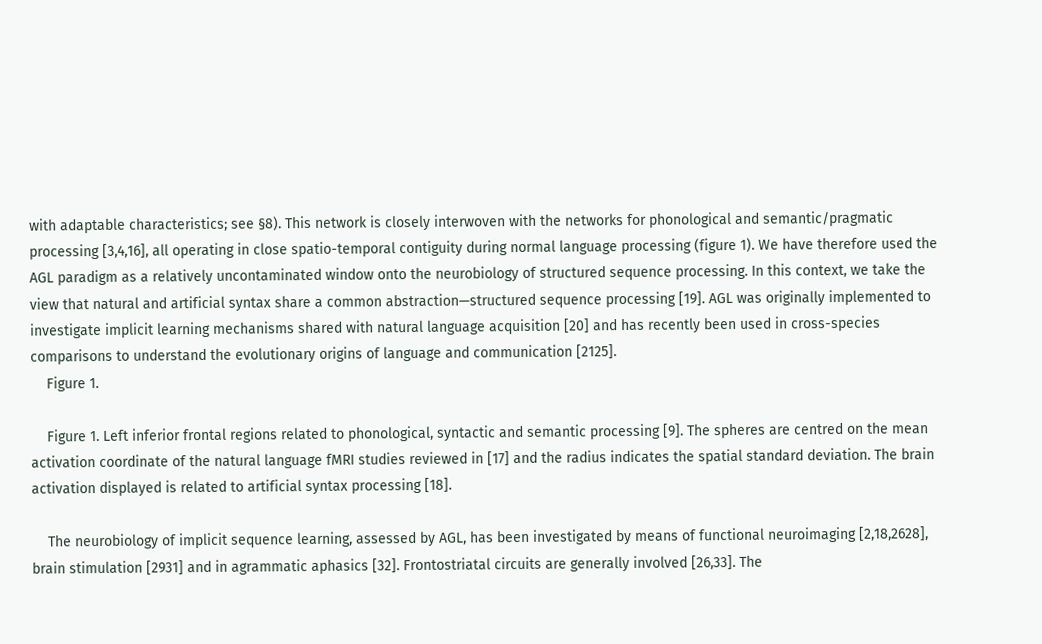with adaptable characteristics; see §8). This network is closely interwoven with the networks for phonological and semantic/pragmatic processing [3,4,16], all operating in close spatio-temporal contiguity during normal language processing (figure 1). We have therefore used the AGL paradigm as a relatively uncontaminated window onto the neurobiology of structured sequence processing. In this context, we take the view that natural and artificial syntax share a common abstraction—structured sequence processing [19]. AGL was originally implemented to investigate implicit learning mechanisms shared with natural language acquisition [20] and has recently been used in cross-species comparisons to understand the evolutionary origins of language and communication [2125].
    Figure 1.

    Figure 1. Left inferior frontal regions related to phonological, syntactic and semantic processing [9]. The spheres are centred on the mean activation coordinate of the natural language fMRI studies reviewed in [17] and the radius indicates the spatial standard deviation. The brain activation displayed is related to artificial syntax processing [18].

    The neurobiology of implicit sequence learning, assessed by AGL, has been investigated by means of functional neuroimaging [2,18,2628], brain stimulation [2931] and in agrammatic aphasics [32]. Frontostriatal circuits are generally involved [26,33]. The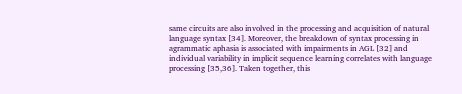same circuits are also involved in the processing and acquisition of natural language syntax [34]. Moreover, the breakdown of syntax processing in agrammatic aphasia is associated with impairments in AGL [32] and individual variability in implicit sequence learning correlates with language processing [35,36]. Taken together, this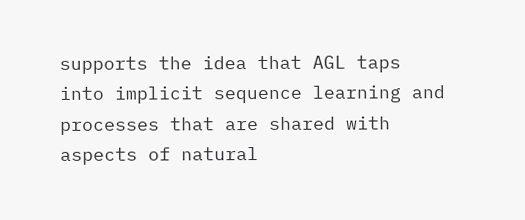supports the idea that AGL taps into implicit sequence learning and processes that are shared with aspects of natural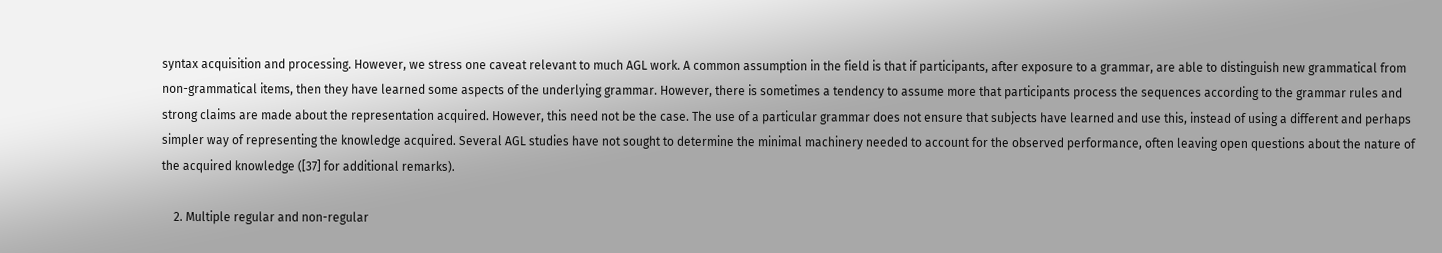syntax acquisition and processing. However, we stress one caveat relevant to much AGL work. A common assumption in the field is that if participants, after exposure to a grammar, are able to distinguish new grammatical from non-grammatical items, then they have learned some aspects of the underlying grammar. However, there is sometimes a tendency to assume more that participants process the sequences according to the grammar rules and strong claims are made about the representation acquired. However, this need not be the case. The use of a particular grammar does not ensure that subjects have learned and use this, instead of using a different and perhaps simpler way of representing the knowledge acquired. Several AGL studies have not sought to determine the minimal machinery needed to account for the observed performance, often leaving open questions about the nature of the acquired knowledge ([37] for additional remarks).

    2. Multiple regular and non-regular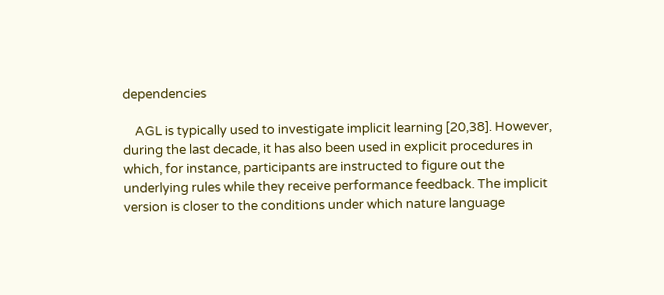dependencies

    AGL is typically used to investigate implicit learning [20,38]. However, during the last decade, it has also been used in explicit procedures in which, for instance, participants are instructed to figure out the underlying rules while they receive performance feedback. The implicit version is closer to the conditions under which nature language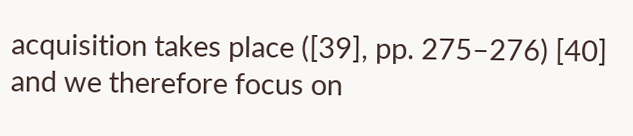acquisition takes place ([39], pp. 275–276) [40] and we therefore focus on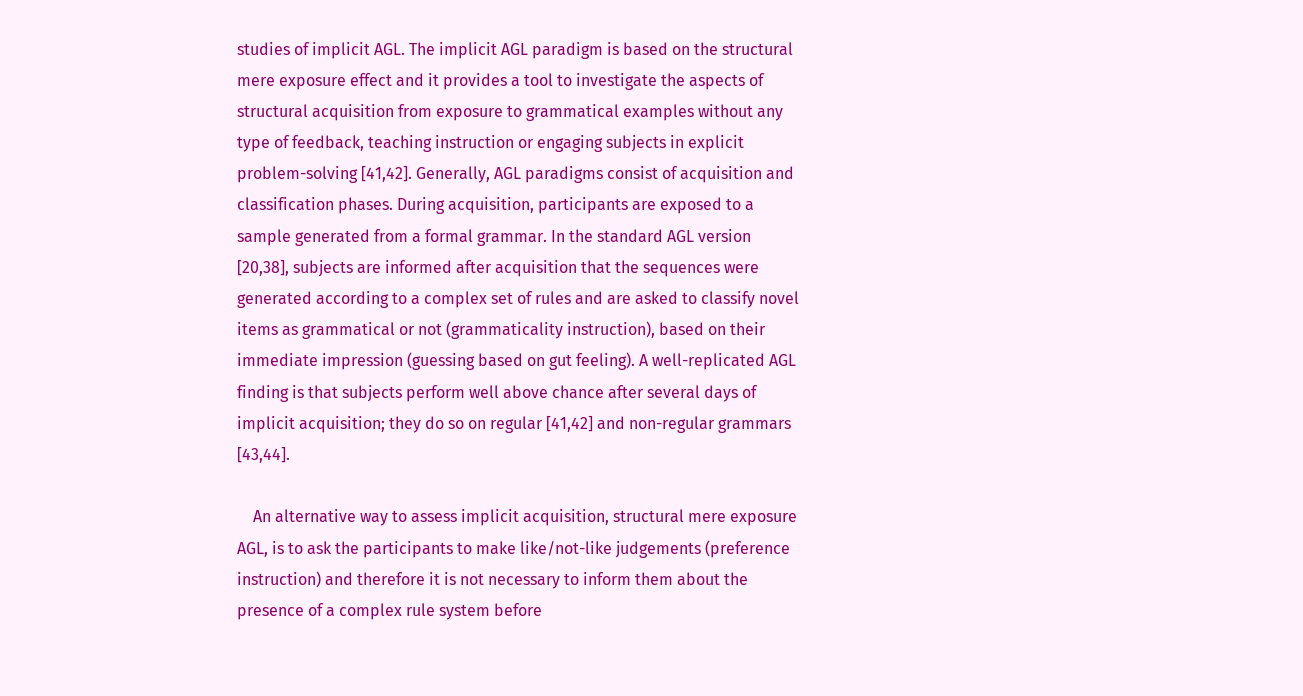studies of implicit AGL. The implicit AGL paradigm is based on the structural mere exposure effect and it provides a tool to investigate the aspects of structural acquisition from exposure to grammatical examples without any type of feedback, teaching instruction or engaging subjects in explicit problem-solving [41,42]. Generally, AGL paradigms consist of acquisition and classification phases. During acquisition, participants are exposed to a sample generated from a formal grammar. In the standard AGL version [20,38], subjects are informed after acquisition that the sequences were generated according to a complex set of rules and are asked to classify novel items as grammatical or not (grammaticality instruction), based on their immediate impression (guessing based on gut feeling). A well-replicated AGL finding is that subjects perform well above chance after several days of implicit acquisition; they do so on regular [41,42] and non-regular grammars [43,44].

    An alternative way to assess implicit acquisition, structural mere exposure AGL, is to ask the participants to make like/not-like judgements (preference instruction) and therefore it is not necessary to inform them about the presence of a complex rule system before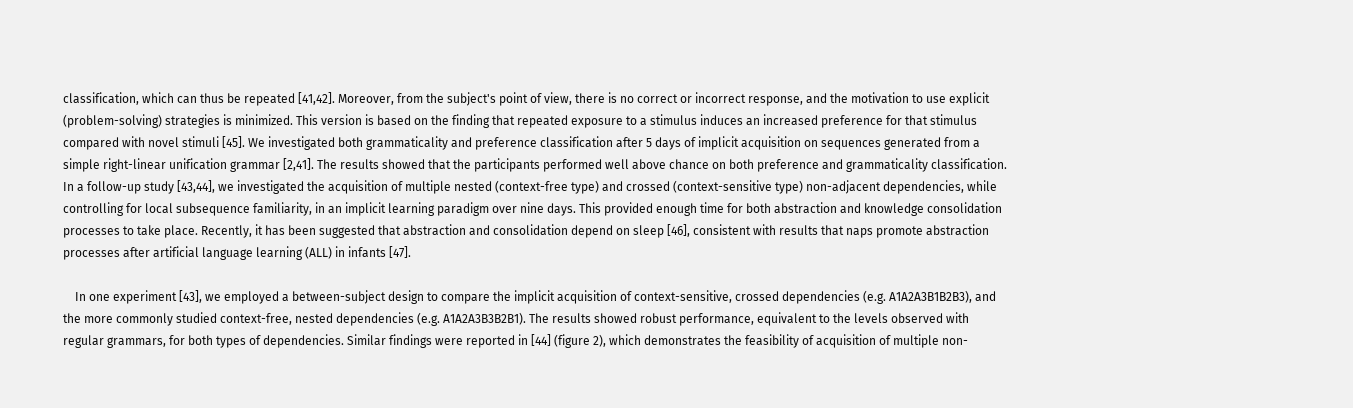classification, which can thus be repeated [41,42]. Moreover, from the subject's point of view, there is no correct or incorrect response, and the motivation to use explicit (problem-solving) strategies is minimized. This version is based on the finding that repeated exposure to a stimulus induces an increased preference for that stimulus compared with novel stimuli [45]. We investigated both grammaticality and preference classification after 5 days of implicit acquisition on sequences generated from a simple right-linear unification grammar [2,41]. The results showed that the participants performed well above chance on both preference and grammaticality classification. In a follow-up study [43,44], we investigated the acquisition of multiple nested (context-free type) and crossed (context-sensitive type) non-adjacent dependencies, while controlling for local subsequence familiarity, in an implicit learning paradigm over nine days. This provided enough time for both abstraction and knowledge consolidation processes to take place. Recently, it has been suggested that abstraction and consolidation depend on sleep [46], consistent with results that naps promote abstraction processes after artificial language learning (ALL) in infants [47].

    In one experiment [43], we employed a between-subject design to compare the implicit acquisition of context-sensitive, crossed dependencies (e.g. A1A2A3B1B2B3), and the more commonly studied context-free, nested dependencies (e.g. A1A2A3B3B2B1). The results showed robust performance, equivalent to the levels observed with regular grammars, for both types of dependencies. Similar findings were reported in [44] (figure 2), which demonstrates the feasibility of acquisition of multiple non-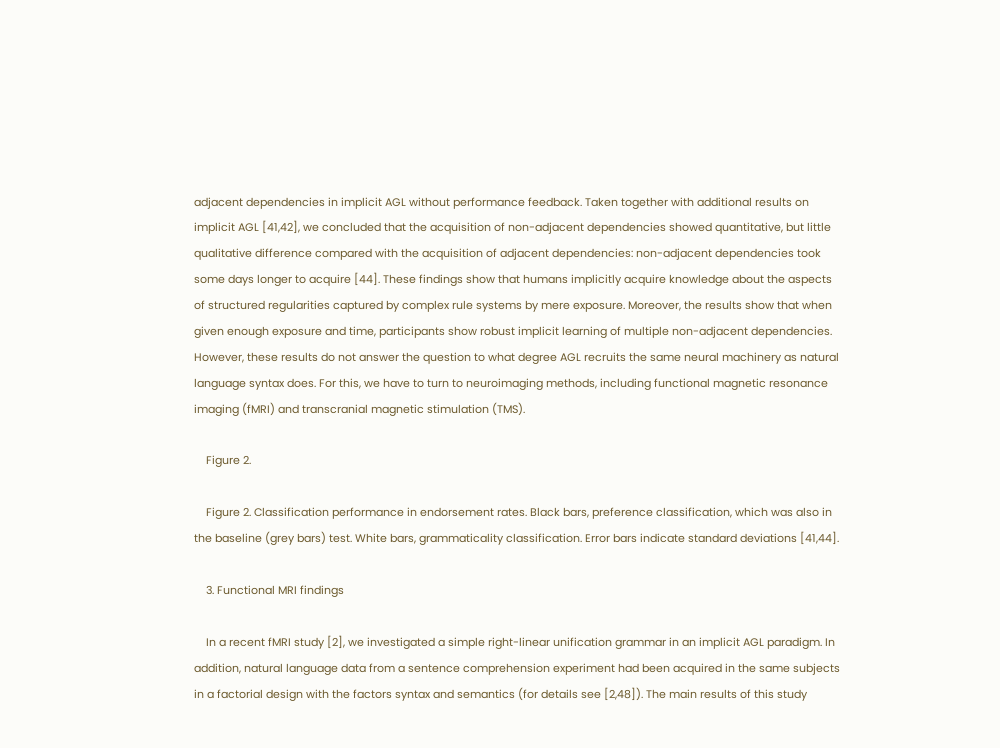adjacent dependencies in implicit AGL without performance feedback. Taken together with additional results on implicit AGL [41,42], we concluded that the acquisition of non-adjacent dependencies showed quantitative, but little qualitative difference compared with the acquisition of adjacent dependencies: non-adjacent dependencies took some days longer to acquire [44]. These findings show that humans implicitly acquire knowledge about the aspects of structured regularities captured by complex rule systems by mere exposure. Moreover, the results show that when given enough exposure and time, participants show robust implicit learning of multiple non-adjacent dependencies. However, these results do not answer the question to what degree AGL recruits the same neural machinery as natural language syntax does. For this, we have to turn to neuroimaging methods, including functional magnetic resonance imaging (fMRI) and transcranial magnetic stimulation (TMS).

    Figure 2.

    Figure 2. Classification performance in endorsement rates. Black bars, preference classification, which was also in the baseline (grey bars) test. White bars, grammaticality classification. Error bars indicate standard deviations [41,44].

    3. Functional MRI findings

    In a recent fMRI study [2], we investigated a simple right-linear unification grammar in an implicit AGL paradigm. In addition, natural language data from a sentence comprehension experiment had been acquired in the same subjects in a factorial design with the factors syntax and semantics (for details see [2,48]). The main results of this study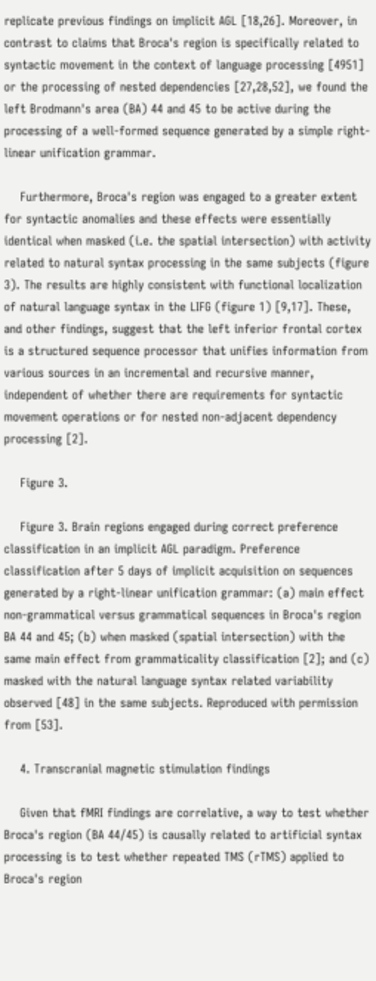replicate previous findings on implicit AGL [18,26]. Moreover, in contrast to claims that Broca's region is specifically related to syntactic movement in the context of language processing [4951] or the processing of nested dependencies [27,28,52], we found the left Brodmann's area (BA) 44 and 45 to be active during the processing of a well-formed sequence generated by a simple right-linear unification grammar.

    Furthermore, Broca's region was engaged to a greater extent for syntactic anomalies and these effects were essentially identical when masked (i.e. the spatial intersection) with activity related to natural syntax processing in the same subjects (figure 3). The results are highly consistent with functional localization of natural language syntax in the LIFG (figure 1) [9,17]. These, and other findings, suggest that the left inferior frontal cortex is a structured sequence processor that unifies information from various sources in an incremental and recursive manner, independent of whether there are requirements for syntactic movement operations or for nested non-adjacent dependency processing [2].

    Figure 3.

    Figure 3. Brain regions engaged during correct preference classification in an implicit AGL paradigm. Preference classification after 5 days of implicit acquisition on sequences generated by a right-linear unification grammar: (a) main effect non-grammatical versus grammatical sequences in Broca's region BA 44 and 45; (b) when masked (spatial intersection) with the same main effect from grammaticality classification [2]; and (c) masked with the natural language syntax related variability observed [48] in the same subjects. Reproduced with permission from [53].

    4. Transcranial magnetic stimulation findings

    Given that fMRI findings are correlative, a way to test whether Broca's region (BA 44/45) is causally related to artificial syntax processing is to test whether repeated TMS (rTMS) applied to Broca's region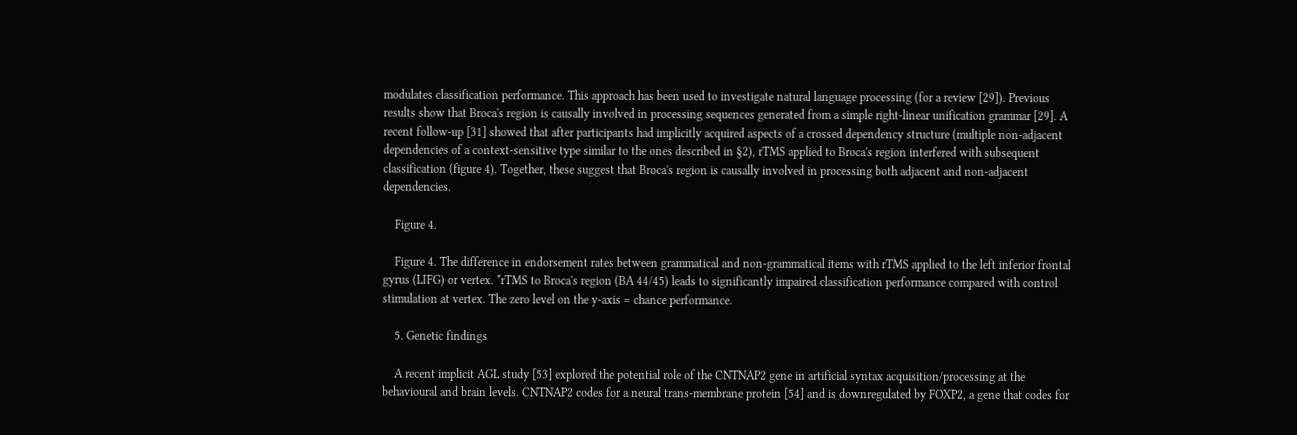modulates classification performance. This approach has been used to investigate natural language processing (for a review [29]). Previous results show that Broca's region is causally involved in processing sequences generated from a simple right-linear unification grammar [29]. A recent follow-up [31] showed that after participants had implicitly acquired aspects of a crossed dependency structure (multiple non-adjacent dependencies of a context-sensitive type similar to the ones described in §2), rTMS applied to Broca's region interfered with subsequent classification (figure 4). Together, these suggest that Broca's region is causally involved in processing both adjacent and non-adjacent dependencies.

    Figure 4.

    Figure 4. The difference in endorsement rates between grammatical and non-grammatical items with rTMS applied to the left inferior frontal gyrus (LIFG) or vertex. *rTMS to Broca's region (BA 44/45) leads to significantly impaired classification performance compared with control stimulation at vertex. The zero level on the y-axis = chance performance.

    5. Genetic findings

    A recent implicit AGL study [53] explored the potential role of the CNTNAP2 gene in artificial syntax acquisition/processing at the behavioural and brain levels. CNTNAP2 codes for a neural trans-membrane protein [54] and is downregulated by FOXP2, a gene that codes for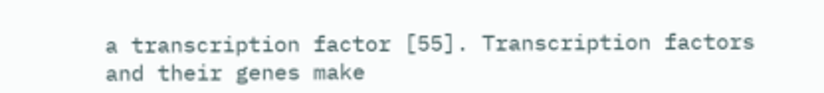a transcription factor [55]. Transcription factors and their genes make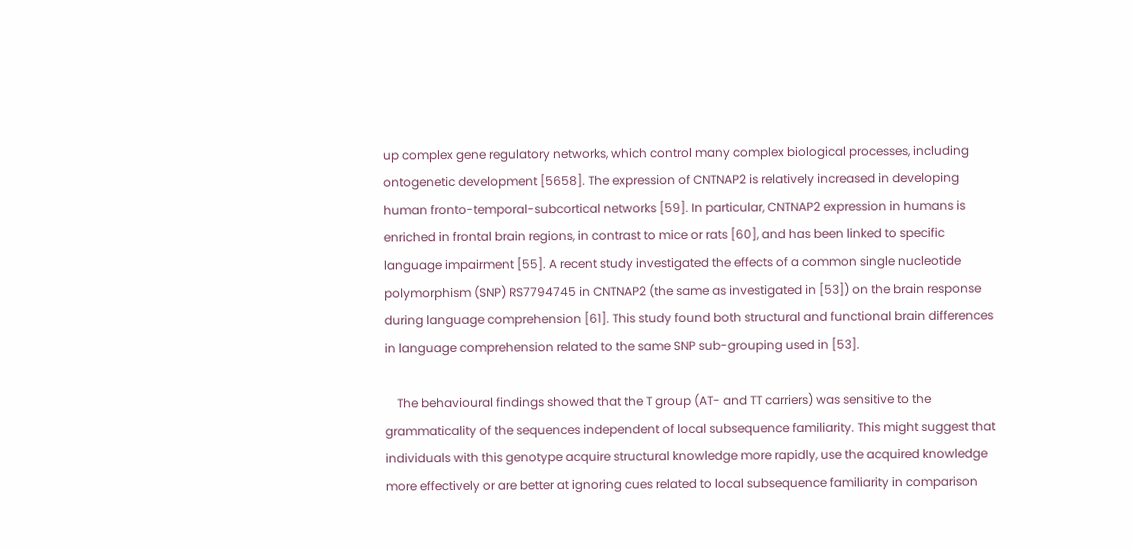up complex gene regulatory networks, which control many complex biological processes, including ontogenetic development [5658]. The expression of CNTNAP2 is relatively increased in developing human fronto-temporal-subcortical networks [59]. In particular, CNTNAP2 expression in humans is enriched in frontal brain regions, in contrast to mice or rats [60], and has been linked to specific language impairment [55]. A recent study investigated the effects of a common single nucleotide polymorphism (SNP) RS7794745 in CNTNAP2 (the same as investigated in [53]) on the brain response during language comprehension [61]. This study found both structural and functional brain differences in language comprehension related to the same SNP sub-grouping used in [53].

    The behavioural findings showed that the T group (AT- and TT carriers) was sensitive to the grammaticality of the sequences independent of local subsequence familiarity. This might suggest that individuals with this genotype acquire structural knowledge more rapidly, use the acquired knowledge more effectively or are better at ignoring cues related to local subsequence familiarity in comparison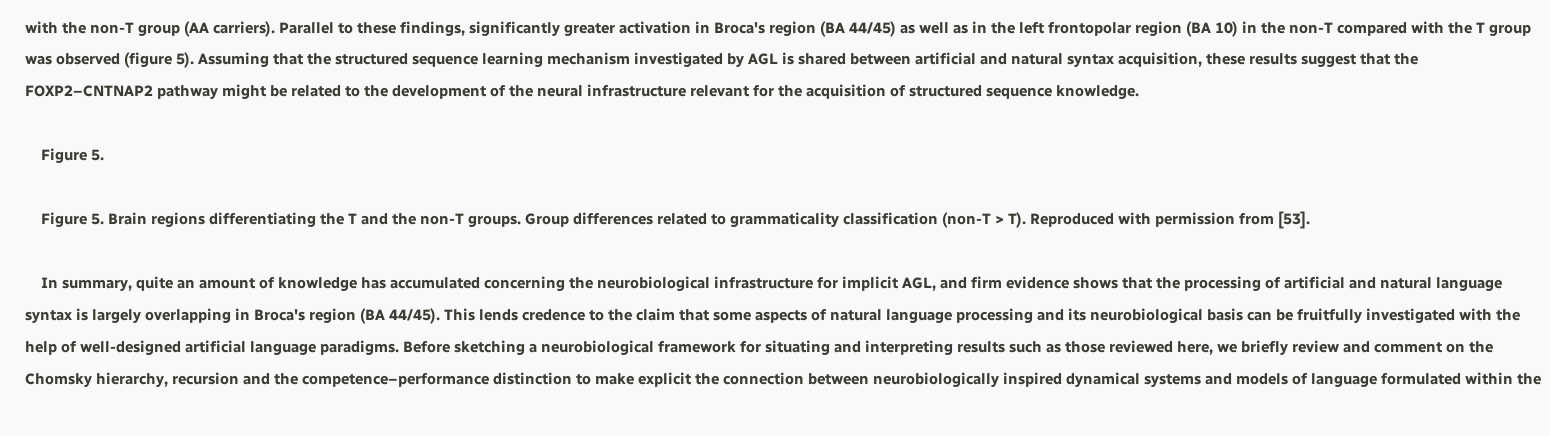with the non-T group (AA carriers). Parallel to these findings, significantly greater activation in Broca's region (BA 44/45) as well as in the left frontopolar region (BA 10) in the non-T compared with the T group was observed (figure 5). Assuming that the structured sequence learning mechanism investigated by AGL is shared between artificial and natural syntax acquisition, these results suggest that the FOXP2–CNTNAP2 pathway might be related to the development of the neural infrastructure relevant for the acquisition of structured sequence knowledge.

    Figure 5.

    Figure 5. Brain regions differentiating the T and the non-T groups. Group differences related to grammaticality classification (non-T > T). Reproduced with permission from [53].

    In summary, quite an amount of knowledge has accumulated concerning the neurobiological infrastructure for implicit AGL, and firm evidence shows that the processing of artificial and natural language syntax is largely overlapping in Broca's region (BA 44/45). This lends credence to the claim that some aspects of natural language processing and its neurobiological basis can be fruitfully investigated with the help of well-designed artificial language paradigms. Before sketching a neurobiological framework for situating and interpreting results such as those reviewed here, we briefly review and comment on the Chomsky hierarchy, recursion and the competence–performance distinction to make explicit the connection between neurobiologically inspired dynamical systems and models of language formulated within the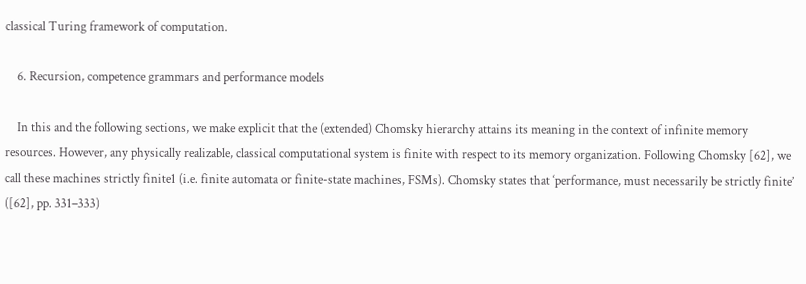classical Turing framework of computation.

    6. Recursion, competence grammars and performance models

    In this and the following sections, we make explicit that the (extended) Chomsky hierarchy attains its meaning in the context of infinite memory resources. However, any physically realizable, classical computational system is finite with respect to its memory organization. Following Chomsky [62], we call these machines strictly finite1 (i.e. finite automata or finite-state machines, FSMs). Chomsky states that ‘performance, must necessarily be strictly finite’ ([62], pp. 331–333)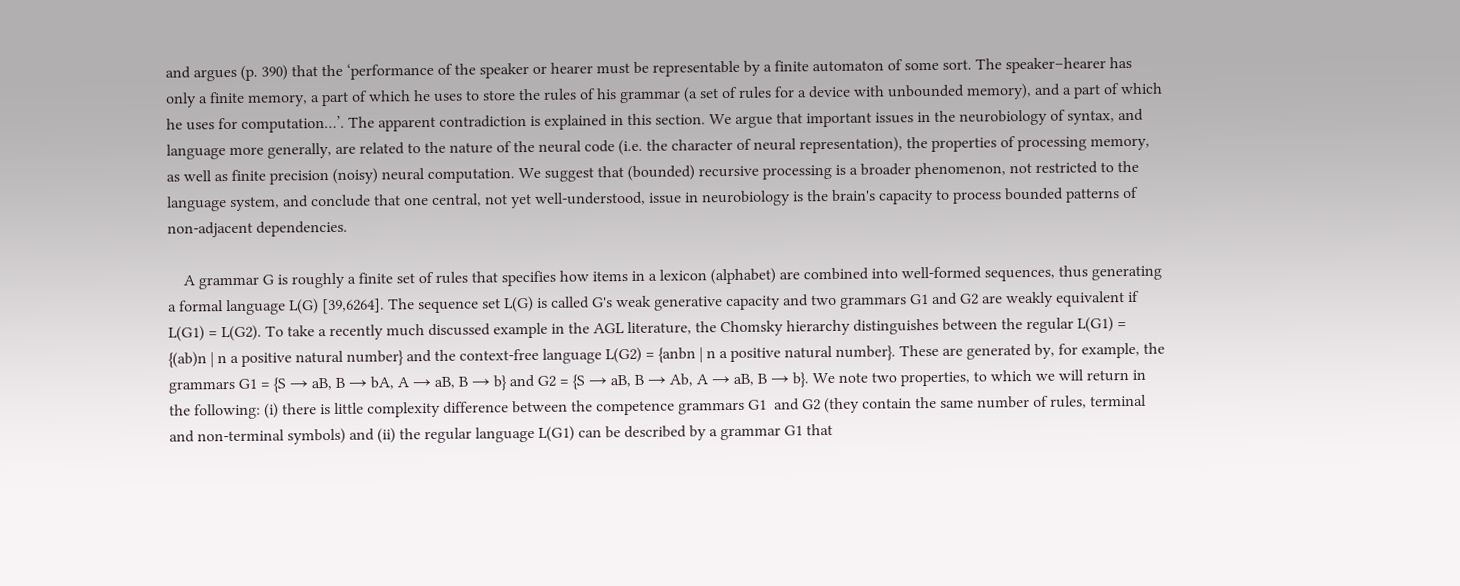and argues (p. 390) that the ‘performance of the speaker or hearer must be representable by a finite automaton of some sort. The speaker–hearer has only a finite memory, a part of which he uses to store the rules of his grammar (a set of rules for a device with unbounded memory), and a part of which he uses for computation…’. The apparent contradiction is explained in this section. We argue that important issues in the neurobiology of syntax, and language more generally, are related to the nature of the neural code (i.e. the character of neural representation), the properties of processing memory, as well as finite precision (noisy) neural computation. We suggest that (bounded) recursive processing is a broader phenomenon, not restricted to the language system, and conclude that one central, not yet well-understood, issue in neurobiology is the brain's capacity to process bounded patterns of non-adjacent dependencies.

    A grammar G is roughly a finite set of rules that specifies how items in a lexicon (alphabet) are combined into well-formed sequences, thus generating a formal language L(G) [39,6264]. The sequence set L(G) is called G's weak generative capacity and two grammars G1 and G2 are weakly equivalent if L(G1) = L(G2). To take a recently much discussed example in the AGL literature, the Chomsky hierarchy distinguishes between the regular L(G1) = {(ab)n | n a positive natural number} and the context-free language L(G2) = {anbn | n a positive natural number}. These are generated by, for example, the grammars G1 = {S → aB, B → bA, A → aB, B → b} and G2 = {S → aB, B → Ab, A → aB, B → b}. We note two properties, to which we will return in the following: (i) there is little complexity difference between the competence grammars G1  and G2 (they contain the same number of rules, terminal and non-terminal symbols) and (ii) the regular language L(G1) can be described by a grammar G1 that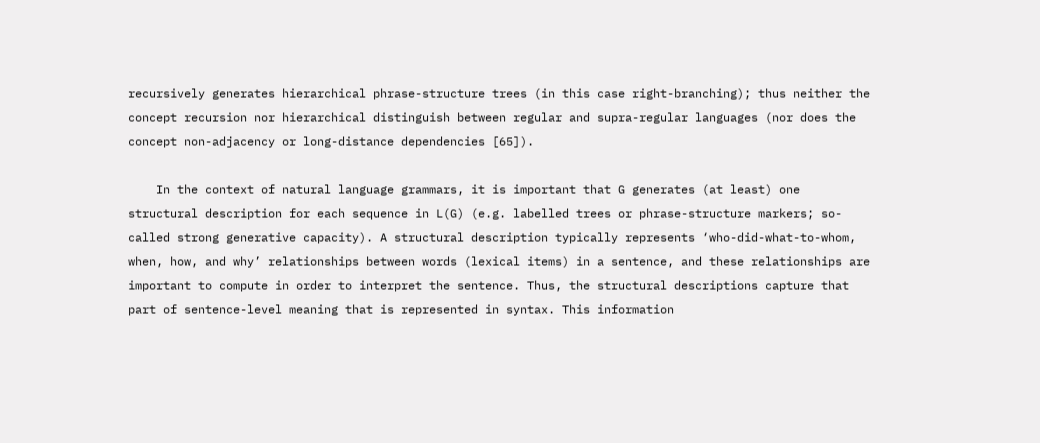recursively generates hierarchical phrase-structure trees (in this case right-branching); thus neither the concept recursion nor hierarchical distinguish between regular and supra-regular languages (nor does the concept non-adjacency or long-distance dependencies [65]).

    In the context of natural language grammars, it is important that G generates (at least) one structural description for each sequence in L(G) (e.g. labelled trees or phrase-structure markers; so-called strong generative capacity). A structural description typically represents ‘who-did-what-to-whom, when, how, and why’ relationships between words (lexical items) in a sentence, and these relationships are important to compute in order to interpret the sentence. Thus, the structural descriptions capture that part of sentence-level meaning that is represented in syntax. This information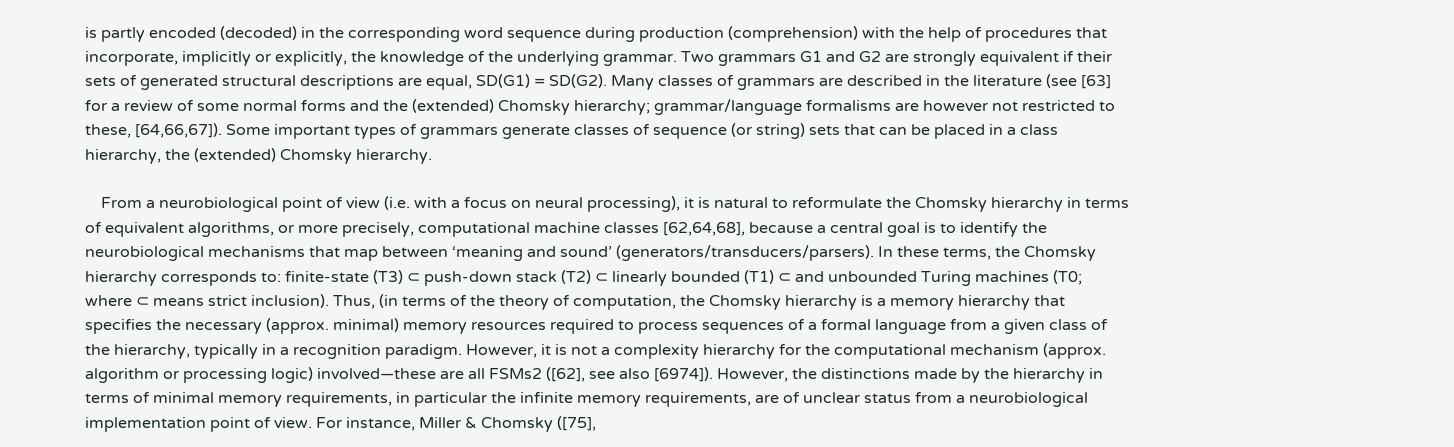is partly encoded (decoded) in the corresponding word sequence during production (comprehension) with the help of procedures that incorporate, implicitly or explicitly, the knowledge of the underlying grammar. Two grammars G1 and G2 are strongly equivalent if their sets of generated structural descriptions are equal, SD(G1) = SD(G2). Many classes of grammars are described in the literature (see [63] for a review of some normal forms and the (extended) Chomsky hierarchy; grammar/language formalisms are however not restricted to these, [64,66,67]). Some important types of grammars generate classes of sequence (or string) sets that can be placed in a class hierarchy, the (extended) Chomsky hierarchy.

    From a neurobiological point of view (i.e. with a focus on neural processing), it is natural to reformulate the Chomsky hierarchy in terms of equivalent algorithms, or more precisely, computational machine classes [62,64,68], because a central goal is to identify the neurobiological mechanisms that map between ‘meaning and sound’ (generators/transducers/parsers). In these terms, the Chomsky hierarchy corresponds to: finite-state (T3) ⊂ push-down stack (T2) ⊂ linearly bounded (T1) ⊂ and unbounded Turing machines (T0; where ⊂ means strict inclusion). Thus, (in terms of the theory of computation, the Chomsky hierarchy is a memory hierarchy that specifies the necessary (approx. minimal) memory resources required to process sequences of a formal language from a given class of the hierarchy, typically in a recognition paradigm. However, it is not a complexity hierarchy for the computational mechanism (approx. algorithm or processing logic) involved—these are all FSMs2 ([62], see also [6974]). However, the distinctions made by the hierarchy in terms of minimal memory requirements, in particular the infinite memory requirements, are of unclear status from a neurobiological implementation point of view. For instance, Miller & Chomsky ([75],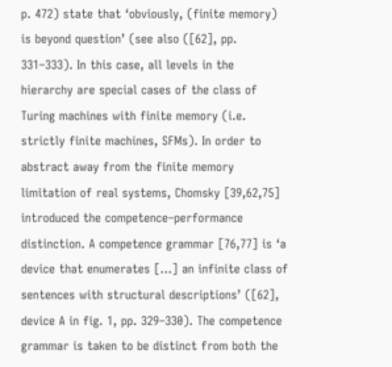p. 472) state that ‘obviously, (finite memory) is beyond question’ (see also ([62], pp. 331–333). In this case, all levels in the hierarchy are special cases of the class of Turing machines with finite memory (i.e. strictly finite machines, SFMs). In order to abstract away from the finite memory limitation of real systems, Chomsky [39,62,75] introduced the competence–performance distinction. A competence grammar [76,77] is ‘a device that enumerates […] an infinite class of sentences with structural descriptions’ ([62], device A in fig. 1, pp. 329–330). The competence grammar is taken to be distinct from both the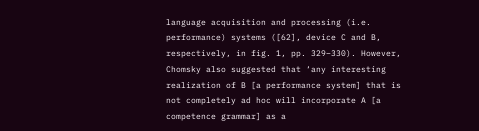language acquisition and processing (i.e. performance) systems ([62], device C and B, respectively, in fig. 1, pp. 329–330). However, Chomsky also suggested that ‘any interesting realization of B [a performance system] that is not completely ad hoc will incorporate A [a competence grammar] as a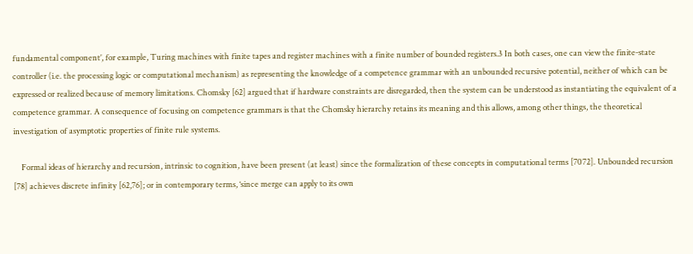fundamental component’, for example, Turing machines with finite tapes and register machines with a finite number of bounded registers.3 In both cases, one can view the finite-state controller (i.e. the processing logic or computational mechanism) as representing the knowledge of a competence grammar with an unbounded recursive potential, neither of which can be expressed or realized because of memory limitations. Chomsky [62] argued that if hardware constraints are disregarded, then the system can be understood as instantiating the equivalent of a competence grammar. A consequence of focusing on competence grammars is that the Chomsky hierarchy retains its meaning and this allows, among other things, the theoretical investigation of asymptotic properties of finite rule systems.

    Formal ideas of hierarchy and recursion, intrinsic to cognition, have been present (at least) since the formalization of these concepts in computational terms [7072]. Unbounded recursion [78] achieves discrete infinity [62,76]; or in contemporary terms, ‘since merge can apply to its own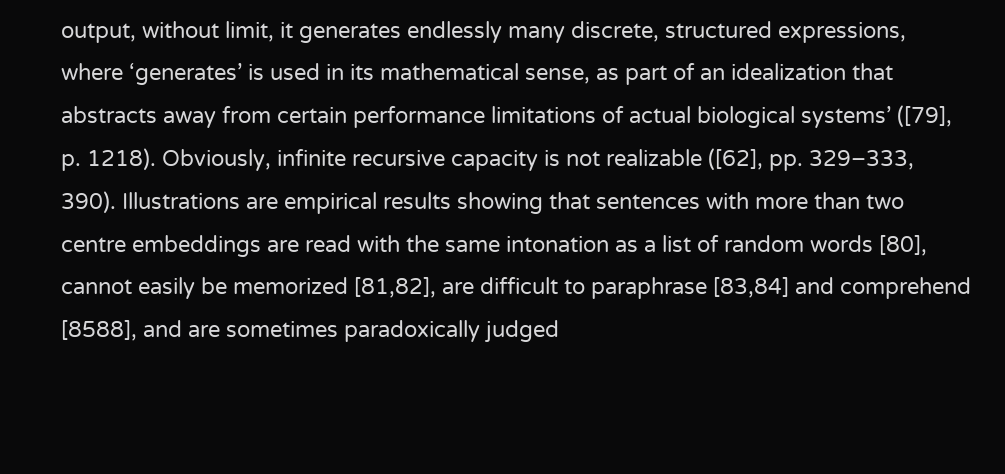output, without limit, it generates endlessly many discrete, structured expressions, where ‘generates’ is used in its mathematical sense, as part of an idealization that abstracts away from certain performance limitations of actual biological systems’ ([79], p. 1218). Obviously, infinite recursive capacity is not realizable ([62], pp. 329–333, 390). Illustrations are empirical results showing that sentences with more than two centre embeddings are read with the same intonation as a list of random words [80], cannot easily be memorized [81,82], are difficult to paraphrase [83,84] and comprehend [8588], and are sometimes paradoxically judged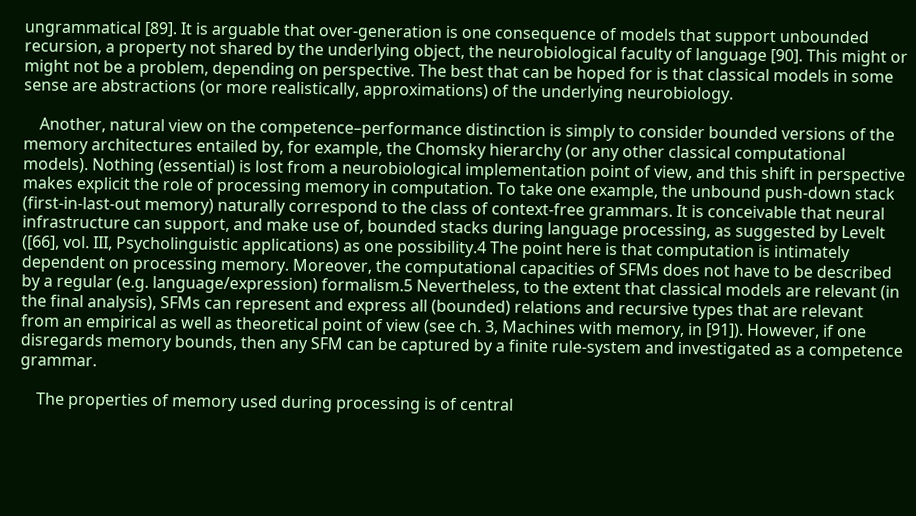ungrammatical [89]. It is arguable that over-generation is one consequence of models that support unbounded recursion, a property not shared by the underlying object, the neurobiological faculty of language [90]. This might or might not be a problem, depending on perspective. The best that can be hoped for is that classical models in some sense are abstractions (or more realistically, approximations) of the underlying neurobiology.

    Another, natural view on the competence–performance distinction is simply to consider bounded versions of the memory architectures entailed by, for example, the Chomsky hierarchy (or any other classical computational models). Nothing (essential) is lost from a neurobiological implementation point of view, and this shift in perspective makes explicit the role of processing memory in computation. To take one example, the unbound push-down stack (first-in-last-out memory) naturally correspond to the class of context-free grammars. It is conceivable that neural infrastructure can support, and make use of, bounded stacks during language processing, as suggested by Levelt ([66], vol. III, Psycholinguistic applications) as one possibility.4 The point here is that computation is intimately dependent on processing memory. Moreover, the computational capacities of SFMs does not have to be described by a regular (e.g. language/expression) formalism.5 Nevertheless, to the extent that classical models are relevant (in the final analysis), SFMs can represent and express all (bounded) relations and recursive types that are relevant from an empirical as well as theoretical point of view (see ch. 3, Machines with memory, in [91]). However, if one disregards memory bounds, then any SFM can be captured by a finite rule-system and investigated as a competence grammar.

    The properties of memory used during processing is of central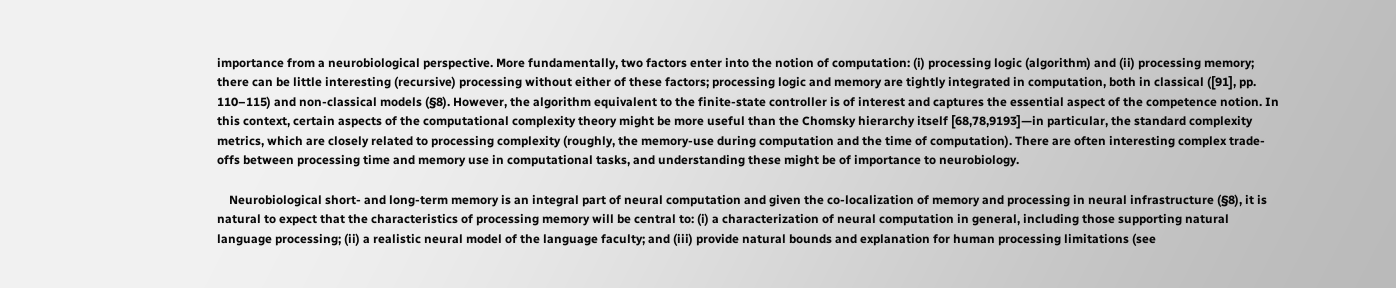importance from a neurobiological perspective. More fundamentally, two factors enter into the notion of computation: (i) processing logic (algorithm) and (ii) processing memory; there can be little interesting (recursive) processing without either of these factors; processing logic and memory are tightly integrated in computation, both in classical ([91], pp. 110–115) and non-classical models (§8). However, the algorithm equivalent to the finite-state controller is of interest and captures the essential aspect of the competence notion. In this context, certain aspects of the computational complexity theory might be more useful than the Chomsky hierarchy itself [68,78,9193]—in particular, the standard complexity metrics, which are closely related to processing complexity (roughly, the memory-use during computation and the time of computation). There are often interesting complex trade-offs between processing time and memory use in computational tasks, and understanding these might be of importance to neurobiology.

    Neurobiological short- and long-term memory is an integral part of neural computation and given the co-localization of memory and processing in neural infrastructure (§8), it is natural to expect that the characteristics of processing memory will be central to: (i) a characterization of neural computation in general, including those supporting natural language processing; (ii) a realistic neural model of the language faculty; and (iii) provide natural bounds and explanation for human processing limitations (see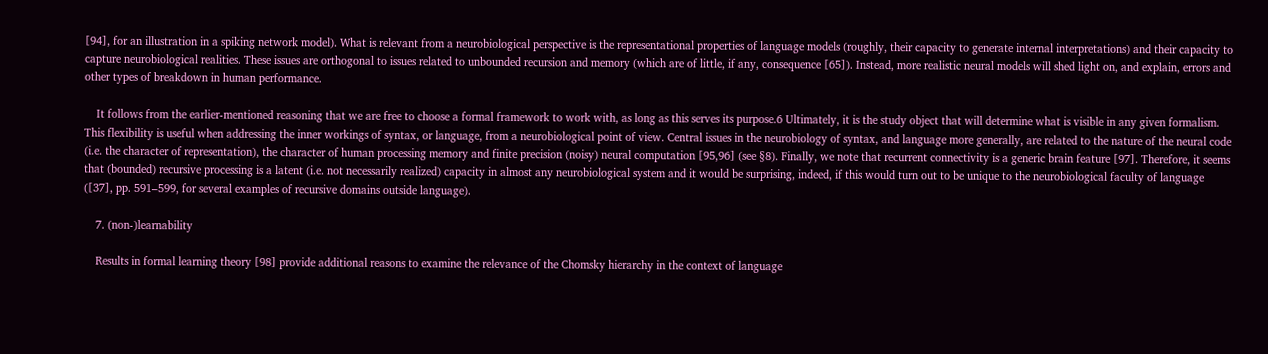[94], for an illustration in a spiking network model). What is relevant from a neurobiological perspective is the representational properties of language models (roughly, their capacity to generate internal interpretations) and their capacity to capture neurobiological realities. These issues are orthogonal to issues related to unbounded recursion and memory (which are of little, if any, consequence [65]). Instead, more realistic neural models will shed light on, and explain, errors and other types of breakdown in human performance.

    It follows from the earlier-mentioned reasoning that we are free to choose a formal framework to work with, as long as this serves its purpose.6 Ultimately, it is the study object that will determine what is visible in any given formalism. This flexibility is useful when addressing the inner workings of syntax, or language, from a neurobiological point of view. Central issues in the neurobiology of syntax, and language more generally, are related to the nature of the neural code (i.e. the character of representation), the character of human processing memory and finite precision (noisy) neural computation [95,96] (see §8). Finally, we note that recurrent connectivity is a generic brain feature [97]. Therefore, it seems that (bounded) recursive processing is a latent (i.e. not necessarily realized) capacity in almost any neurobiological system and it would be surprising, indeed, if this would turn out to be unique to the neurobiological faculty of language ([37], pp. 591–599, for several examples of recursive domains outside language).

    7. (non-)learnability

    Results in formal learning theory [98] provide additional reasons to examine the relevance of the Chomsky hierarchy in the context of language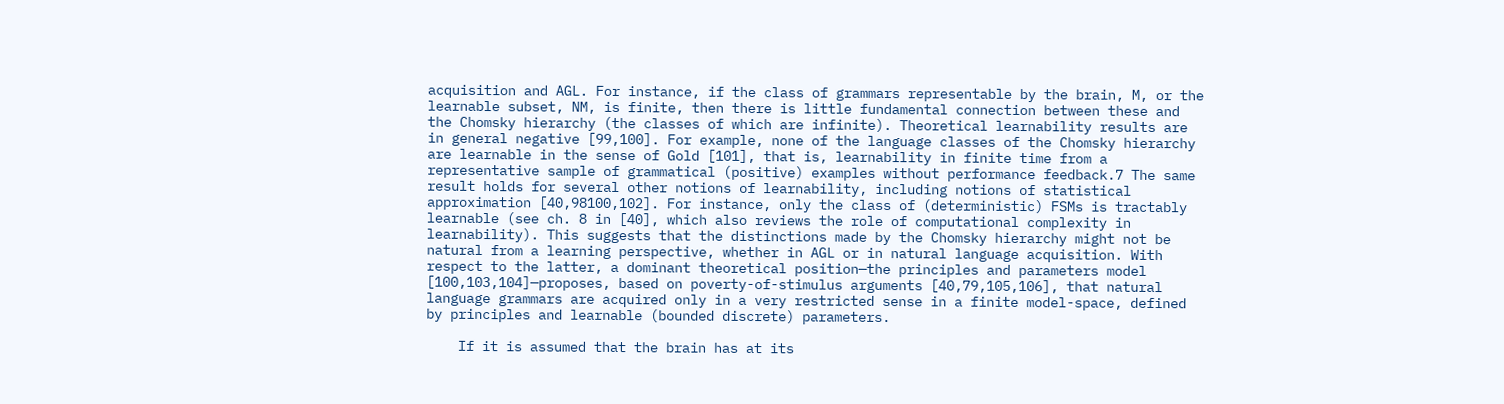acquisition and AGL. For instance, if the class of grammars representable by the brain, M, or the learnable subset, NM, is finite, then there is little fundamental connection between these and the Chomsky hierarchy (the classes of which are infinite). Theoretical learnability results are in general negative [99,100]. For example, none of the language classes of the Chomsky hierarchy are learnable in the sense of Gold [101], that is, learnability in finite time from a representative sample of grammatical (positive) examples without performance feedback.7 The same result holds for several other notions of learnability, including notions of statistical approximation [40,98100,102]. For instance, only the class of (deterministic) FSMs is tractably learnable (see ch. 8 in [40], which also reviews the role of computational complexity in learnability). This suggests that the distinctions made by the Chomsky hierarchy might not be natural from a learning perspective, whether in AGL or in natural language acquisition. With respect to the latter, a dominant theoretical position—the principles and parameters model [100,103,104]—proposes, based on poverty-of-stimulus arguments [40,79,105,106], that natural language grammars are acquired only in a very restricted sense in a finite model-space, defined by principles and learnable (bounded discrete) parameters.

    If it is assumed that the brain has at its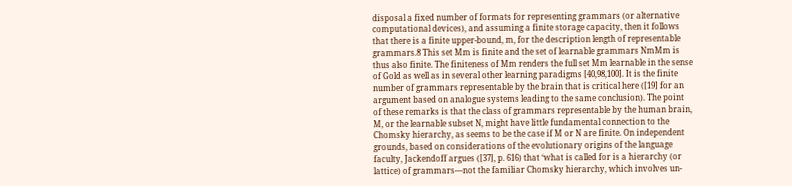disposal a fixed number of formats for representing grammars (or alternative computational devices), and assuming a finite storage capacity, then it follows that there is a finite upper-bound, m, for the description length of representable grammars.8 This set Mm is finite and the set of learnable grammars NmMm is thus also finite. The finiteness of Mm renders the full set Mm learnable in the sense of Gold as well as in several other learning paradigms [40,98,100]. It is the finite number of grammars representable by the brain that is critical here ([19] for an argument based on analogue systems leading to the same conclusion). The point of these remarks is that the class of grammars representable by the human brain, M, or the learnable subset N, might have little fundamental connection to the Chomsky hierarchy, as seems to be the case if M or N are finite. On independent grounds, based on considerations of the evolutionary origins of the language faculty, Jackendoff argues ([37], p. 616) that ‘what is called for is a hierarchy (or lattice) of grammars—not the familiar Chomsky hierarchy, which involves un-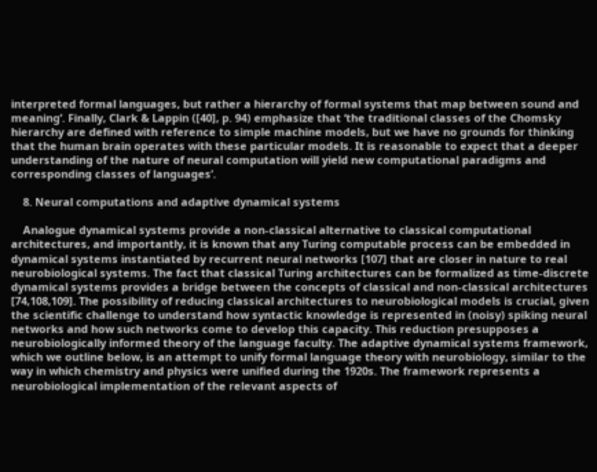interpreted formal languages, but rather a hierarchy of formal systems that map between sound and meaning’. Finally, Clark & Lappin ([40], p. 94) emphasize that ‘the traditional classes of the Chomsky hierarchy are defined with reference to simple machine models, but we have no grounds for thinking that the human brain operates with these particular models. It is reasonable to expect that a deeper understanding of the nature of neural computation will yield new computational paradigms and corresponding classes of languages’.

    8. Neural computations and adaptive dynamical systems

    Analogue dynamical systems provide a non-classical alternative to classical computational architectures, and importantly, it is known that any Turing computable process can be embedded in dynamical systems instantiated by recurrent neural networks [107] that are closer in nature to real neurobiological systems. The fact that classical Turing architectures can be formalized as time-discrete dynamical systems provides a bridge between the concepts of classical and non-classical architectures [74,108,109]. The possibility of reducing classical architectures to neurobiological models is crucial, given the scientific challenge to understand how syntactic knowledge is represented in (noisy) spiking neural networks and how such networks come to develop this capacity. This reduction presupposes a neurobiologically informed theory of the language faculty. The adaptive dynamical systems framework, which we outline below, is an attempt to unify formal language theory with neurobiology, similar to the way in which chemistry and physics were unified during the 1920s. The framework represents a neurobiological implementation of the relevant aspects of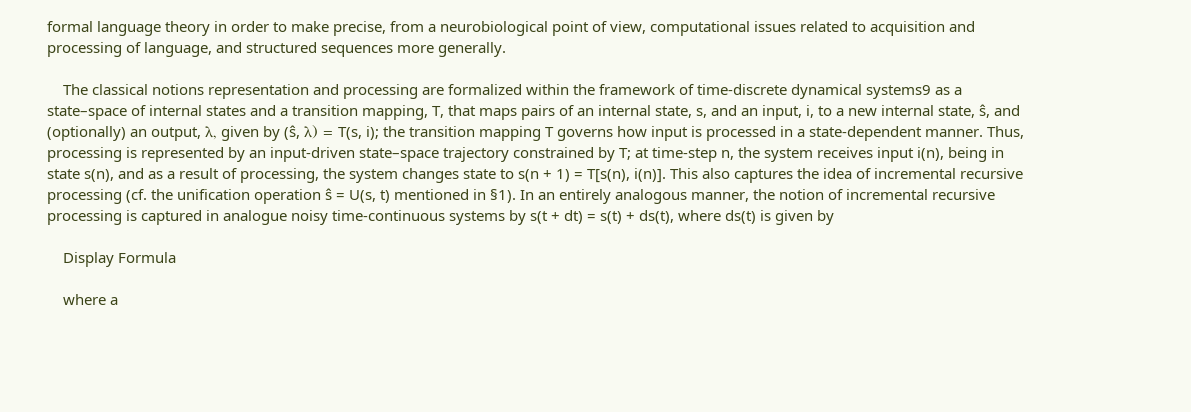formal language theory in order to make precise, from a neurobiological point of view, computational issues related to acquisition and processing of language, and structured sequences more generally.

    The classical notions representation and processing are formalized within the framework of time-discrete dynamical systems9 as a state–space of internal states and a transition mapping, T, that maps pairs of an internal state, s, and an input, i, to a new internal state, ŝ, and (optionally) an output, λ, given by (ŝ, λ) = T(s, i); the transition mapping T governs how input is processed in a state-dependent manner. Thus, processing is represented by an input-driven state–space trajectory constrained by T; at time-step n, the system receives input i(n), being in state s(n), and as a result of processing, the system changes state to s(n + 1) = T[s(n), i(n)]. This also captures the idea of incremental recursive processing (cf. the unification operation ŝ = U(s, t) mentioned in §1). In an entirely analogous manner, the notion of incremental recursive processing is captured in analogue noisy time-continuous systems by s(t + dt) = s(t) + ds(t), where ds(t) is given by

    Display Formula

    where a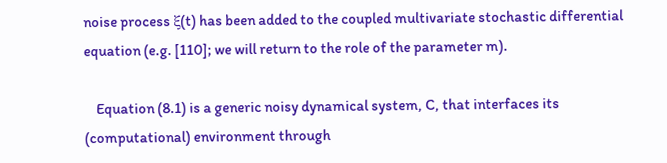noise process ξ(t) has been added to the coupled multivariate stochastic differential equation (e.g. [110]; we will return to the role of the parameter m).

    Equation (8.1) is a generic noisy dynamical system, C, that interfaces its (computational) environment through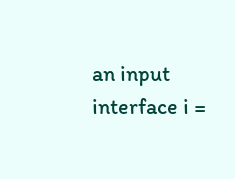an input interface i =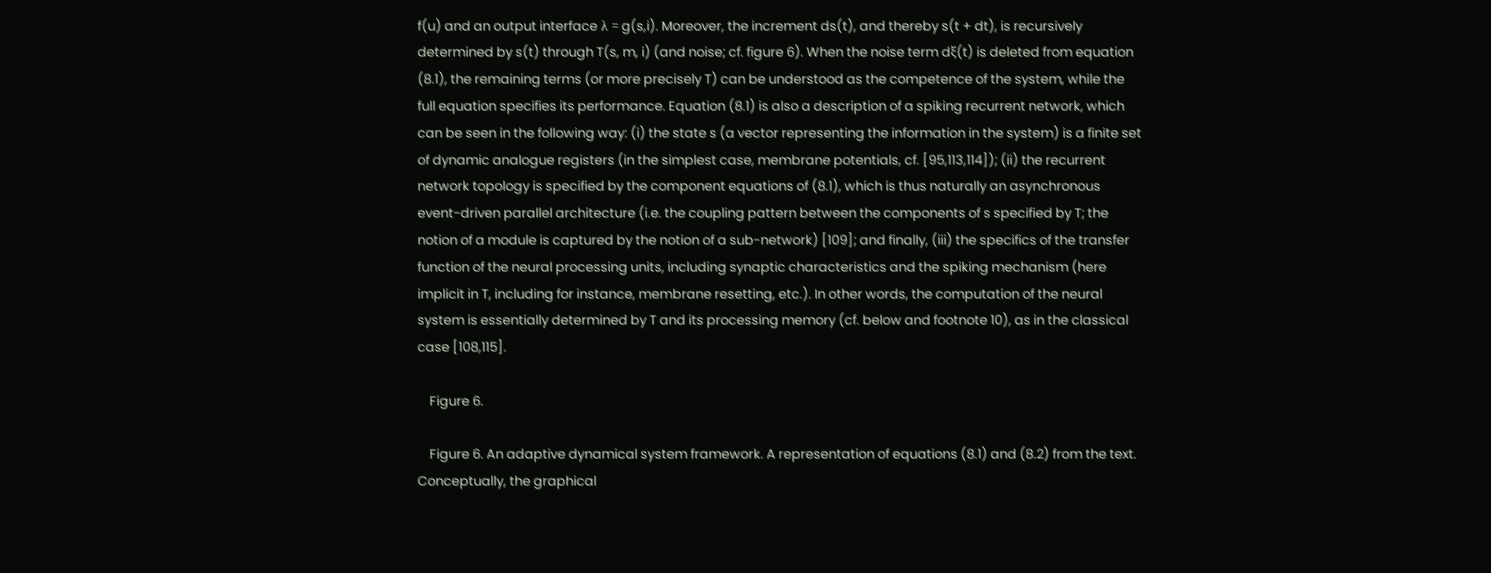f(u) and an output interface λ = g(s,i). Moreover, the increment ds(t), and thereby s(t + dt), is recursively determined by s(t) through T(s, m, i) (and noise; cf. figure 6). When the noise term dξ(t) is deleted from equation (8.1), the remaining terms (or more precisely T) can be understood as the competence of the system, while the full equation specifies its performance. Equation (8.1) is also a description of a spiking recurrent network, which can be seen in the following way: (i) the state s (a vector representing the information in the system) is a finite set of dynamic analogue registers (in the simplest case, membrane potentials, cf. [95,113,114]); (ii) the recurrent network topology is specified by the component equations of (8.1), which is thus naturally an asynchronous event-driven parallel architecture (i.e. the coupling pattern between the components of s specified by T; the notion of a module is captured by the notion of a sub-network) [109]; and finally, (iii) the specifics of the transfer function of the neural processing units, including synaptic characteristics and the spiking mechanism (here implicit in T, including for instance, membrane resetting, etc.). In other words, the computation of the neural system is essentially determined by T and its processing memory (cf. below and footnote 10), as in the classical case [108,115].

    Figure 6.

    Figure 6. An adaptive dynamical system framework. A representation of equations (8.1) and (8.2) from the text. Conceptually, the graphical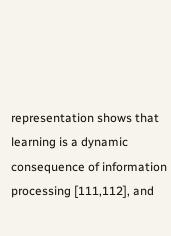representation shows that learning is a dynamic consequence of information processing [111,112], and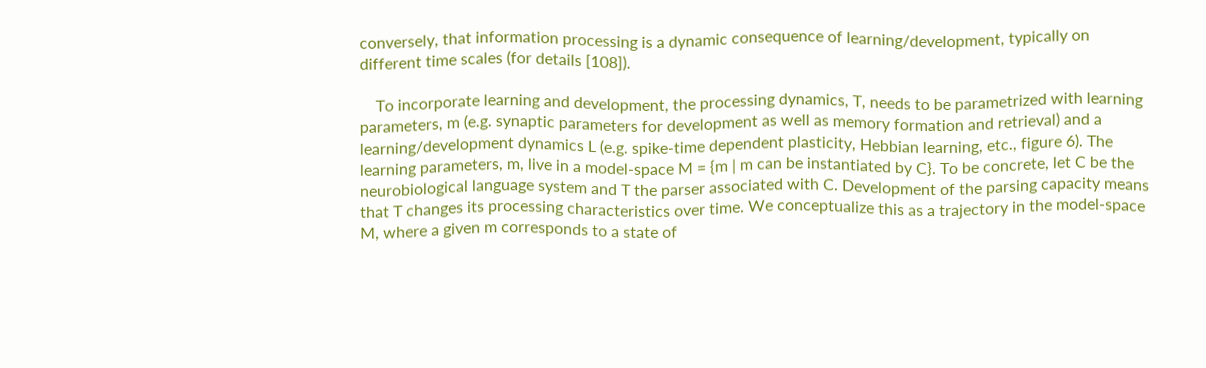conversely, that information processing is a dynamic consequence of learning/development, typically on different time scales (for details [108]).

    To incorporate learning and development, the processing dynamics, T, needs to be parametrized with learning parameters, m (e.g. synaptic parameters for development as well as memory formation and retrieval) and a learning/development dynamics L (e.g. spike-time dependent plasticity, Hebbian learning, etc., figure 6). The learning parameters, m, live in a model-space M = {m | m can be instantiated by C}. To be concrete, let C be the neurobiological language system and T the parser associated with C. Development of the parsing capacity means that T changes its processing characteristics over time. We conceptualize this as a trajectory in the model-space M, where a given m corresponds to a state of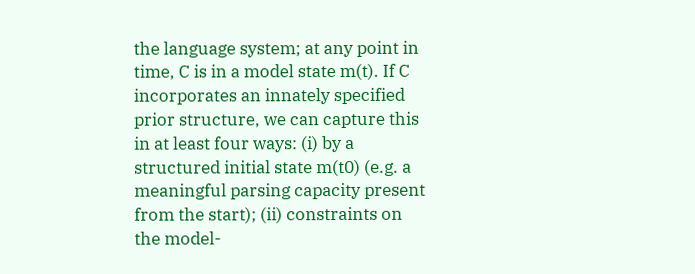the language system; at any point in time, C is in a model state m(t). If C incorporates an innately specified prior structure, we can capture this in at least four ways: (i) by a structured initial state m(t0) (e.g. a meaningful parsing capacity present from the start); (ii) constraints on the model-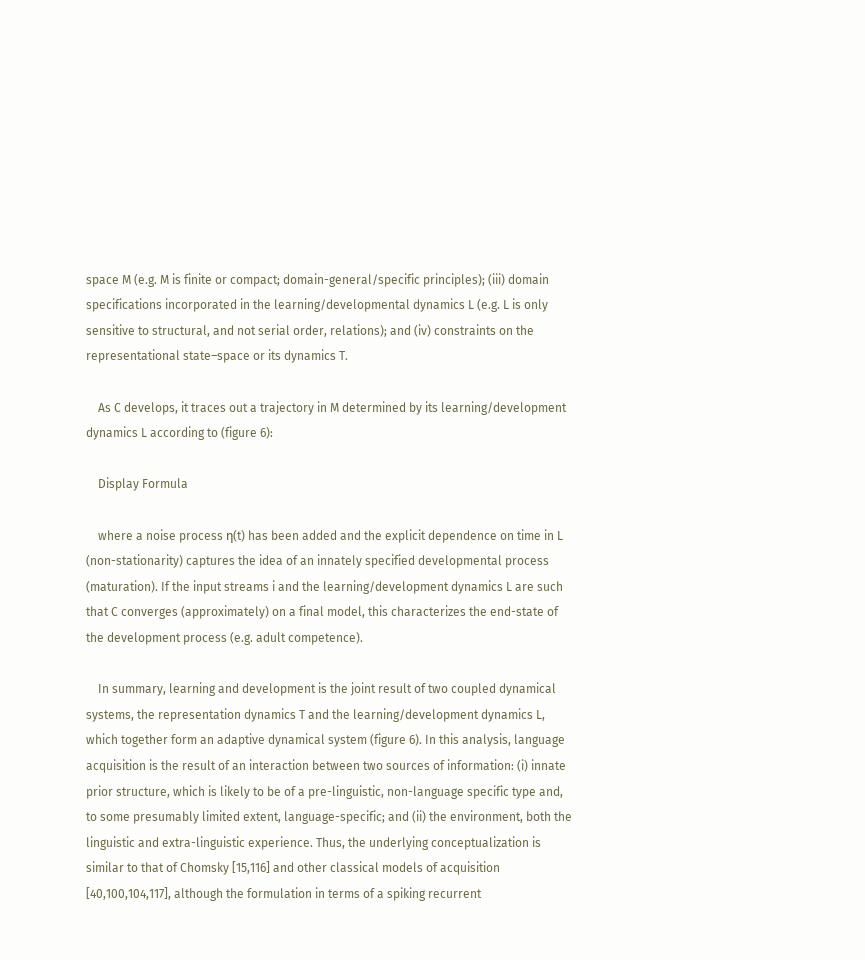space M (e.g. M is finite or compact; domain-general/specific principles); (iii) domain specifications incorporated in the learning/developmental dynamics L (e.g. L is only sensitive to structural, and not serial order, relations); and (iv) constraints on the representational state–space or its dynamics T.

    As C develops, it traces out a trajectory in M determined by its learning/development dynamics L according to (figure 6):

    Display Formula

    where a noise process η(t) has been added and the explicit dependence on time in L (non-stationarity) captures the idea of an innately specified developmental process (maturation). If the input streams i and the learning/development dynamics L are such that C converges (approximately) on a final model, this characterizes the end-state of the development process (e.g. adult competence).

    In summary, learning and development is the joint result of two coupled dynamical systems, the representation dynamics T and the learning/development dynamics L, which together form an adaptive dynamical system (figure 6). In this analysis, language acquisition is the result of an interaction between two sources of information: (i) innate prior structure, which is likely to be of a pre-linguistic, non-language specific type and, to some presumably limited extent, language-specific; and (ii) the environment, both the linguistic and extra-linguistic experience. Thus, the underlying conceptualization is similar to that of Chomsky [15,116] and other classical models of acquisition [40,100,104,117], although the formulation in terms of a spiking recurrent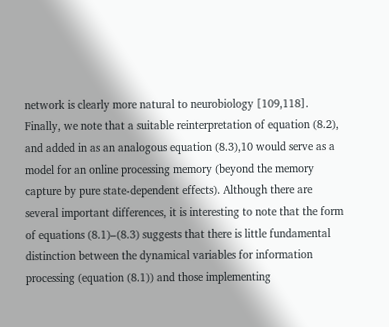network is clearly more natural to neurobiology [109,118]. Finally, we note that a suitable reinterpretation of equation (8.2), and added in as an analogous equation (8.3),10 would serve as a model for an online processing memory (beyond the memory capture by pure state-dependent effects). Although there are several important differences, it is interesting to note that the form of equations (8.1)–(8.3) suggests that there is little fundamental distinction between the dynamical variables for information processing (equation (8.1)) and those implementing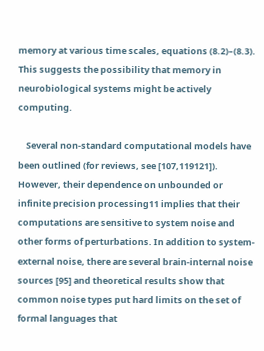memory at various time scales, equations (8.2)–(8.3). This suggests the possibility that memory in neurobiological systems might be actively computing.

    Several non-standard computational models have been outlined (for reviews, see [107,119121]). However, their dependence on unbounded or infinite precision processing11 implies that their computations are sensitive to system noise and other forms of perturbations. In addition to system-external noise, there are several brain-internal noise sources [95] and theoretical results show that common noise types put hard limits on the set of formal languages that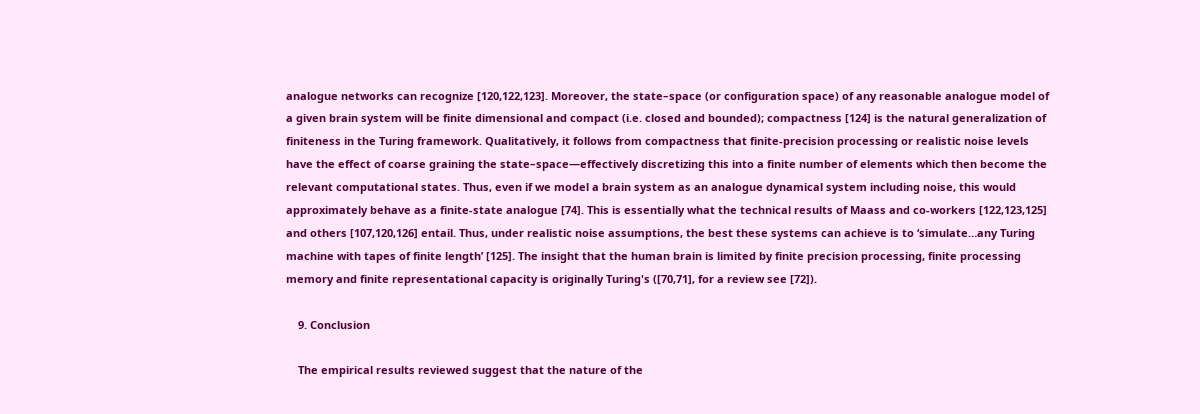analogue networks can recognize [120,122,123]. Moreover, the state–space (or configuration space) of any reasonable analogue model of a given brain system will be finite dimensional and compact (i.e. closed and bounded); compactness [124] is the natural generalization of finiteness in the Turing framework. Qualitatively, it follows from compactness that finite-precision processing or realistic noise levels have the effect of coarse graining the state–space—effectively discretizing this into a finite number of elements which then become the relevant computational states. Thus, even if we model a brain system as an analogue dynamical system including noise, this would approximately behave as a finite-state analogue [74]. This is essentially what the technical results of Maass and co-workers [122,123,125] and others [107,120,126] entail. Thus, under realistic noise assumptions, the best these systems can achieve is to ‘simulate…any Turing machine with tapes of finite length’ [125]. The insight that the human brain is limited by finite precision processing, finite processing memory and finite representational capacity is originally Turing's ([70,71], for a review see [72]).

    9. Conclusion

    The empirical results reviewed suggest that the nature of the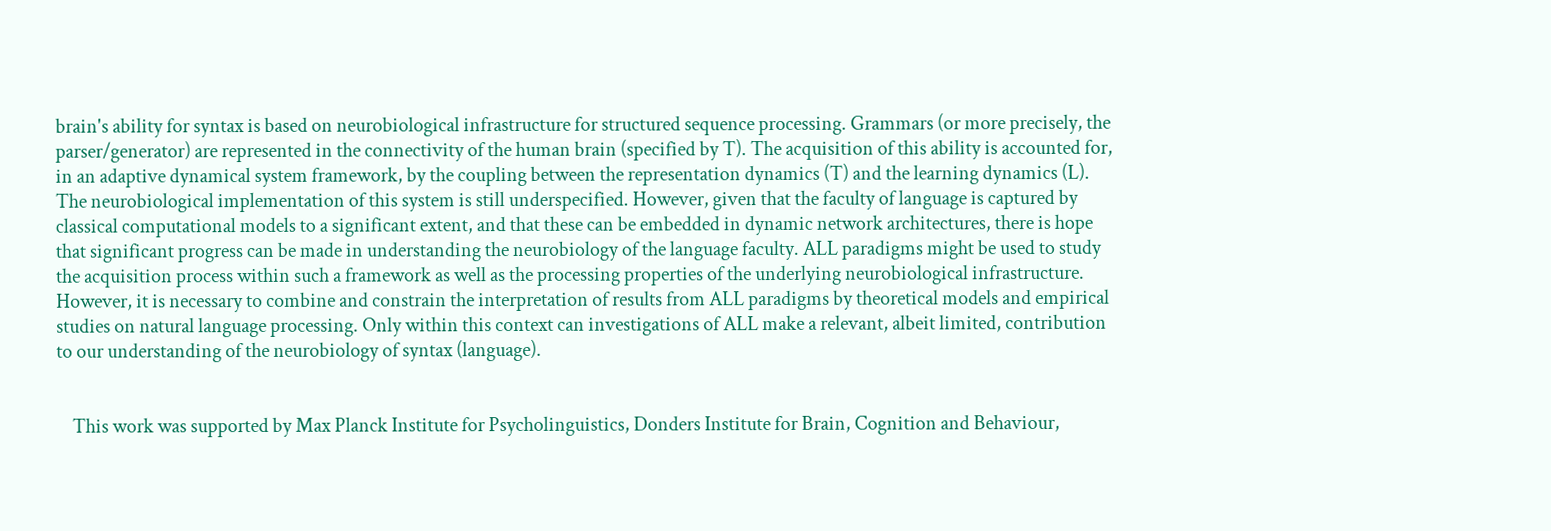brain's ability for syntax is based on neurobiological infrastructure for structured sequence processing. Grammars (or more precisely, the parser/generator) are represented in the connectivity of the human brain (specified by T). The acquisition of this ability is accounted for, in an adaptive dynamical system framework, by the coupling between the representation dynamics (T) and the learning dynamics (L). The neurobiological implementation of this system is still underspecified. However, given that the faculty of language is captured by classical computational models to a significant extent, and that these can be embedded in dynamic network architectures, there is hope that significant progress can be made in understanding the neurobiology of the language faculty. ALL paradigms might be used to study the acquisition process within such a framework as well as the processing properties of the underlying neurobiological infrastructure. However, it is necessary to combine and constrain the interpretation of results from ALL paradigms by theoretical models and empirical studies on natural language processing. Only within this context can investigations of ALL make a relevant, albeit limited, contribution to our understanding of the neurobiology of syntax (language).


    This work was supported by Max Planck Institute for Psycholinguistics, Donders Institute for Brain, Cognition and Behaviour,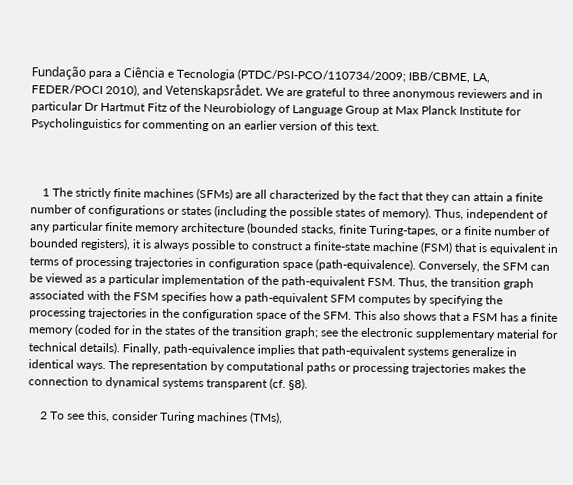Fundação para a Ciência e Tecnologia (PTDC/PSI-PCO/110734/2009; IBB/CBME, LA, FEDER/POCI 2010), and Vetenskapsrådet. We are grateful to three anonymous reviewers and in particular Dr Hartmut Fitz of the Neurobiology of Language Group at Max Planck Institute for Psycholinguistics for commenting on an earlier version of this text.



    1 The strictly finite machines (SFMs) are all characterized by the fact that they can attain a finite number of configurations or states (including the possible states of memory). Thus, independent of any particular finite memory architecture (bounded stacks, finite Turing-tapes, or a finite number of bounded registers), it is always possible to construct a finite-state machine (FSM) that is equivalent in terms of processing trajectories in configuration space (path-equivalence). Conversely, the SFM can be viewed as a particular implementation of the path-equivalent FSM. Thus, the transition graph associated with the FSM specifies how a path-equivalent SFM computes by specifying the processing trajectories in the configuration space of the SFM. This also shows that a FSM has a finite memory (coded for in the states of the transition graph; see the electronic supplementary material for technical details). Finally, path-equivalence implies that path-equivalent systems generalize in identical ways. The representation by computational paths or processing trajectories makes the connection to dynamical systems transparent (cf. §8).

    2 To see this, consider Turing machines (TMs),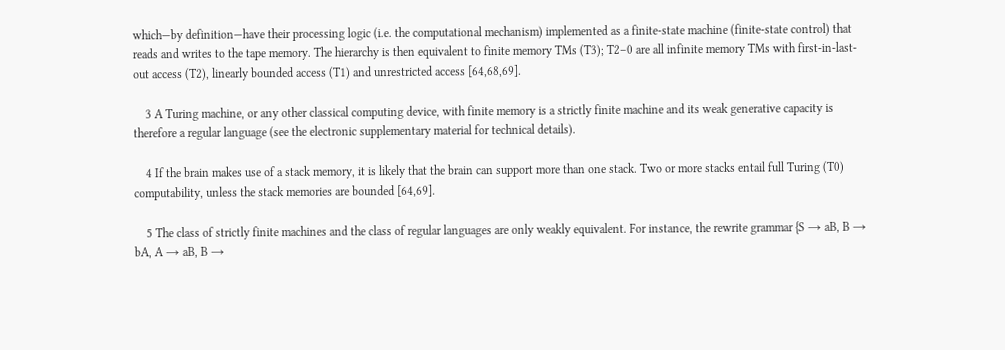which—by definition—have their processing logic (i.e. the computational mechanism) implemented as a finite-state machine (finite-state control) that reads and writes to the tape memory. The hierarchy is then equivalent to finite memory TMs (T3); T2–0 are all infinite memory TMs with first-in-last-out access (T2), linearly bounded access (T1) and unrestricted access [64,68,69].

    3 A Turing machine, or any other classical computing device, with finite memory is a strictly finite machine and its weak generative capacity is therefore a regular language (see the electronic supplementary material for technical details).

    4 If the brain makes use of a stack memory, it is likely that the brain can support more than one stack. Two or more stacks entail full Turing (T0) computability, unless the stack memories are bounded [64,69].

    5 The class of strictly finite machines and the class of regular languages are only weakly equivalent. For instance, the rewrite grammar {S → aB, B → bA, A → aB, B →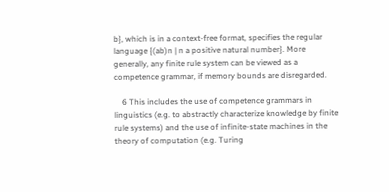b}, which is in a context-free format, specifies the regular language {(ab)n | n a positive natural number}. More generally, any finite rule system can be viewed as a competence grammar, if memory bounds are disregarded.

    6 This includes the use of competence grammars in linguistics (e.g. to abstractly characterize knowledge by finite rule systems) and the use of infinite-state machines in the theory of computation (e.g. Turing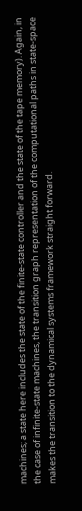machines; a state here includes the state of the finite-state controller and the state of the tape memory). Again, in the case of infinite-state machines, the transition graph representation of the computational paths in state-space makes the transition to the dynamical systems framework straight forward.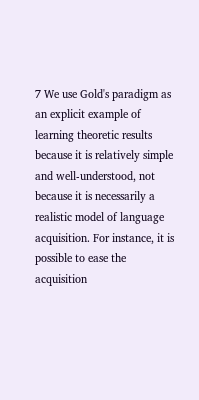7 We use Gold's paradigm as an explicit example of learning theoretic results because it is relatively simple and well-understood, not because it is necessarily a realistic model of language acquisition. For instance, it is possible to ease the acquisition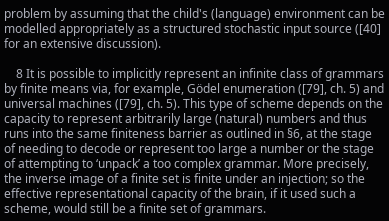problem by assuming that the child's (language) environment can be modelled appropriately as a structured stochastic input source ([40] for an extensive discussion).

    8 It is possible to implicitly represent an infinite class of grammars by finite means via, for example, Gödel enumeration ([79], ch. 5) and universal machines ([79], ch. 5). This type of scheme depends on the capacity to represent arbitrarily large (natural) numbers and thus runs into the same finiteness barrier as outlined in §6, at the stage of needing to decode or represent too large a number or the stage of attempting to ‘unpack’ a too complex grammar. More precisely, the inverse image of a finite set is finite under an injection; so the effective representational capacity of the brain, if it used such a scheme, would still be a finite set of grammars.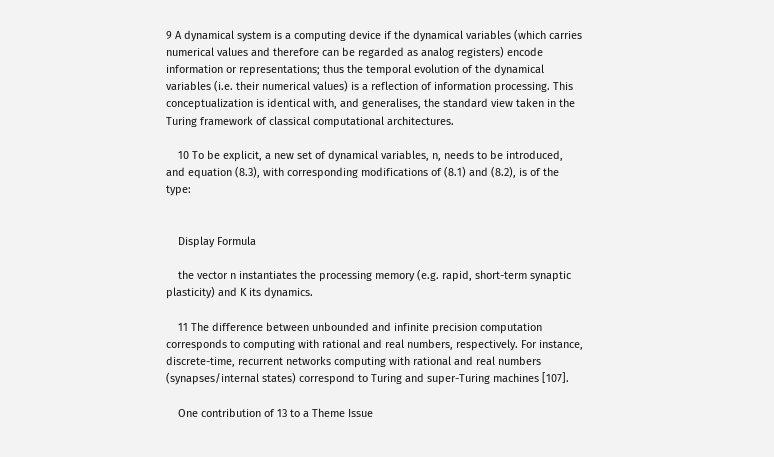9 A dynamical system is a computing device if the dynamical variables (which carries numerical values and therefore can be regarded as analog registers) encode information or representations; thus the temporal evolution of the dynamical variables (i.e. their numerical values) is a reflection of information processing. This conceptualization is identical with, and generalises, the standard view taken in the Turing framework of classical computational architectures.

    10 To be explicit, a new set of dynamical variables, n, needs to be introduced, and equation (8.3), with corresponding modifications of (8.1) and (8.2), is of the type:


    Display Formula

    the vector n instantiates the processing memory (e.g. rapid, short-term synaptic plasticity) and K its dynamics.

    11 The difference between unbounded and infinite precision computation corresponds to computing with rational and real numbers, respectively. For instance, discrete-time, recurrent networks computing with rational and real numbers (synapses/internal states) correspond to Turing and super-Turing machines [107].

    One contribution of 13 to a Theme Issue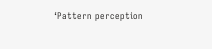‘Pattern perception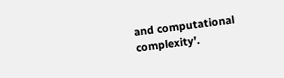and computational complexity’.